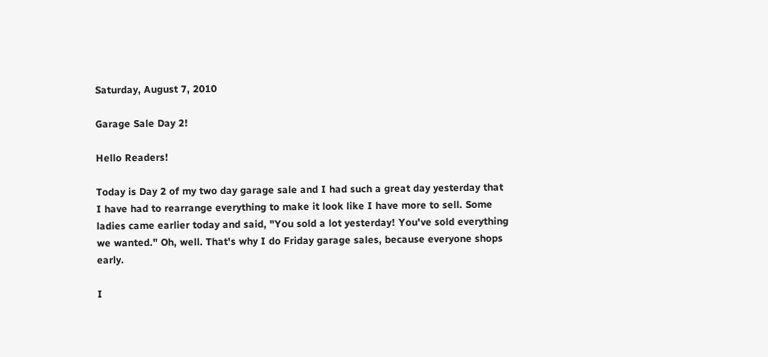Saturday, August 7, 2010

Garage Sale Day 2!

Hello Readers!

Today is Day 2 of my two day garage sale and I had such a great day yesterday that I have had to rearrange everything to make it look like I have more to sell. Some ladies came earlier today and said, "You sold a lot yesterday! You've sold everything we wanted." Oh, well. That's why I do Friday garage sales, because everyone shops early.

I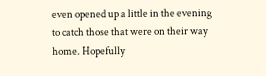even opened up a little in the evening to catch those that were on their way home. Hopefully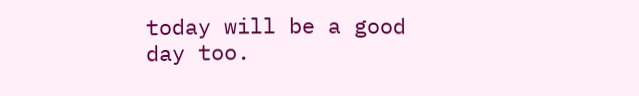today will be a good day too.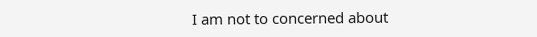I am not to concerned about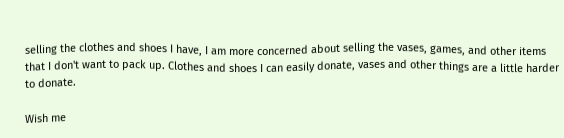selling the clothes and shoes I have, I am more concerned about selling the vases, games, and other items that I don't want to pack up. Clothes and shoes I can easily donate, vases and other things are a little harder to donate.

Wish me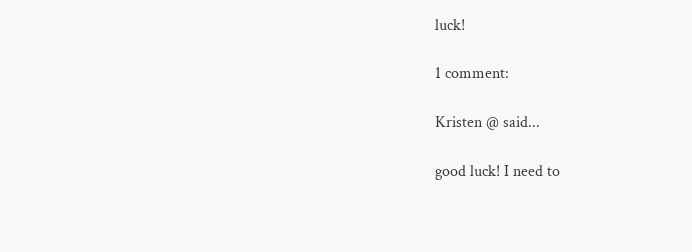luck!

1 comment:

Kristen @ said...

good luck! I need to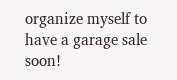organize myself to have a garage sale soon!